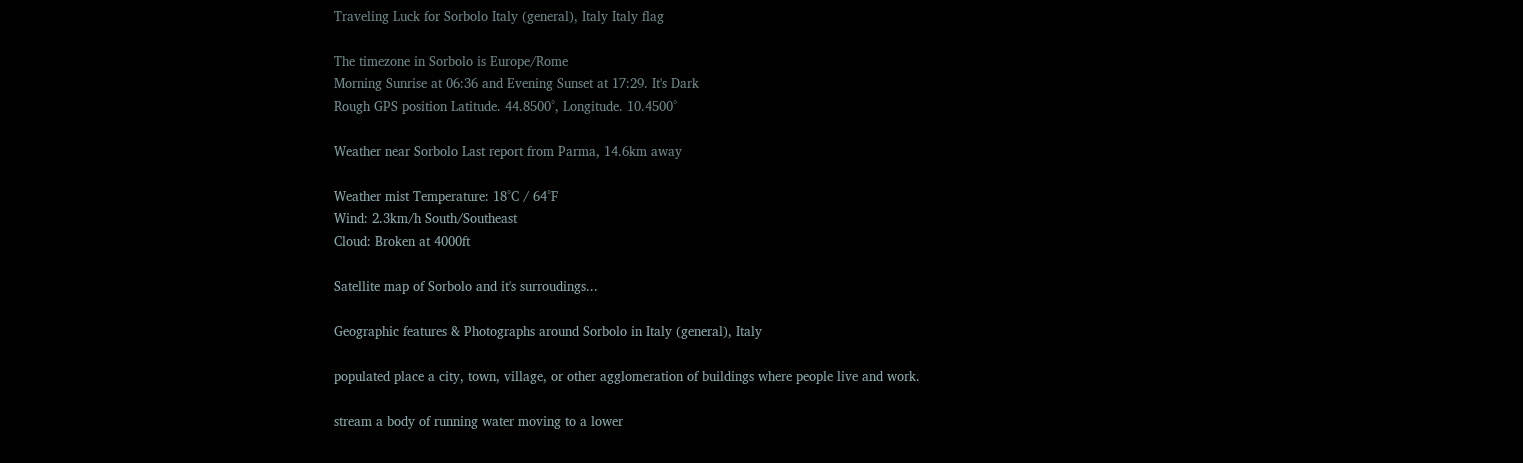Traveling Luck for Sorbolo Italy (general), Italy Italy flag

The timezone in Sorbolo is Europe/Rome
Morning Sunrise at 06:36 and Evening Sunset at 17:29. It's Dark
Rough GPS position Latitude. 44.8500°, Longitude. 10.4500°

Weather near Sorbolo Last report from Parma, 14.6km away

Weather mist Temperature: 18°C / 64°F
Wind: 2.3km/h South/Southeast
Cloud: Broken at 4000ft

Satellite map of Sorbolo and it's surroudings...

Geographic features & Photographs around Sorbolo in Italy (general), Italy

populated place a city, town, village, or other agglomeration of buildings where people live and work.

stream a body of running water moving to a lower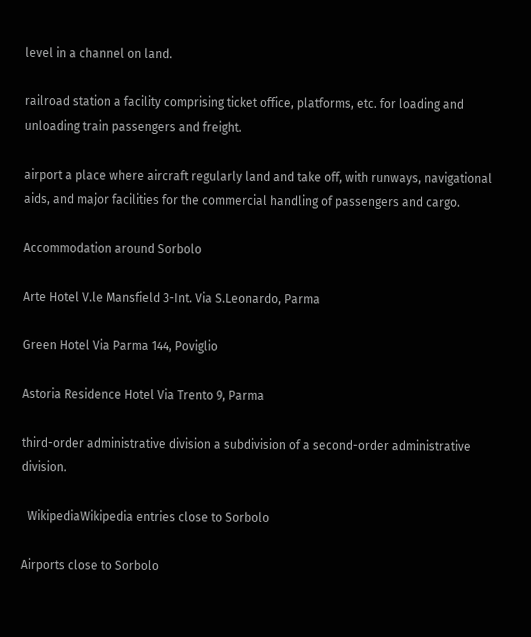level in a channel on land.

railroad station a facility comprising ticket office, platforms, etc. for loading and unloading train passengers and freight.

airport a place where aircraft regularly land and take off, with runways, navigational aids, and major facilities for the commercial handling of passengers and cargo.

Accommodation around Sorbolo

Arte Hotel V.le Mansfield 3-Int. Via S.Leonardo, Parma

Green Hotel Via Parma 144, Poviglio

Astoria Residence Hotel Via Trento 9, Parma

third-order administrative division a subdivision of a second-order administrative division.

  WikipediaWikipedia entries close to Sorbolo

Airports close to Sorbolo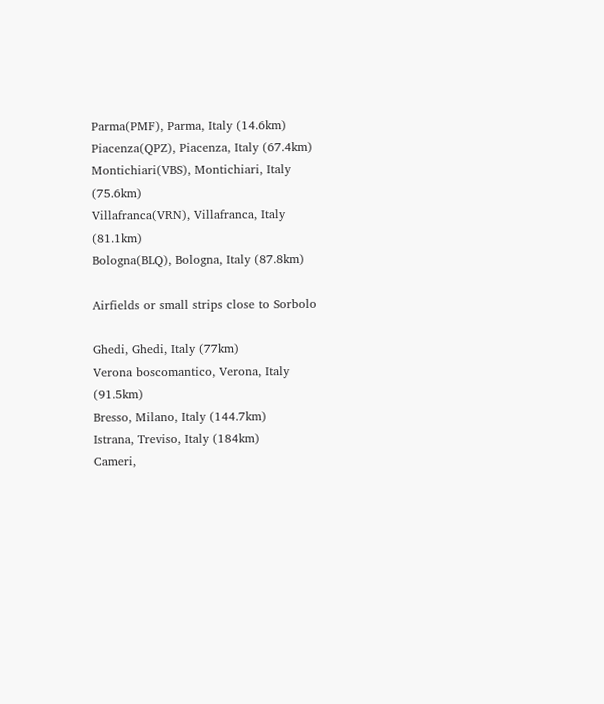Parma(PMF), Parma, Italy (14.6km)
Piacenza(QPZ), Piacenza, Italy (67.4km)
Montichiari(VBS), Montichiari, Italy (75.6km)
Villafranca(VRN), Villafranca, Italy (81.1km)
Bologna(BLQ), Bologna, Italy (87.8km)

Airfields or small strips close to Sorbolo

Ghedi, Ghedi, Italy (77km)
Verona boscomantico, Verona, Italy (91.5km)
Bresso, Milano, Italy (144.7km)
Istrana, Treviso, Italy (184km)
Cameri,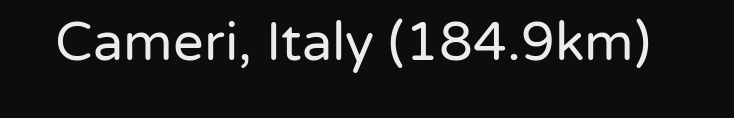Cameri, Italy (184.9km)